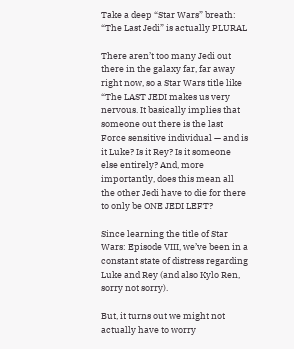Take a deep “Star Wars” breath: “The Last Jedi” is actually PLURAL

There aren’t too many Jedi out there in the galaxy far, far away right now, so a Star Wars title like “The LAST JEDI makes us very nervous. It basically implies that someone out there is the last Force sensitive individual — and is it Luke? Is it Rey? Is it someone else entirely? And, more importantly, does this mean all the other Jedi have to die for there to only be ONE JEDI LEFT?

Since learning the title of Star Wars: Episode VIII, we’ve been in a constant state of distress regarding Luke and Rey (and also Kylo Ren, sorry not sorry).

But, it turns out we might not actually have to worry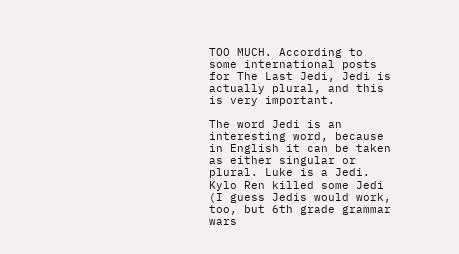TOO MUCH. According to some international posts for The Last Jedi, Jedi is actually plural, and this is very important.

The word Jedi is an interesting word, because in English it can be taken as either singular or plural. Luke is a Jedi. Kylo Ren killed some Jedi (I guess Jedis would work, too, but 6th grade grammar wars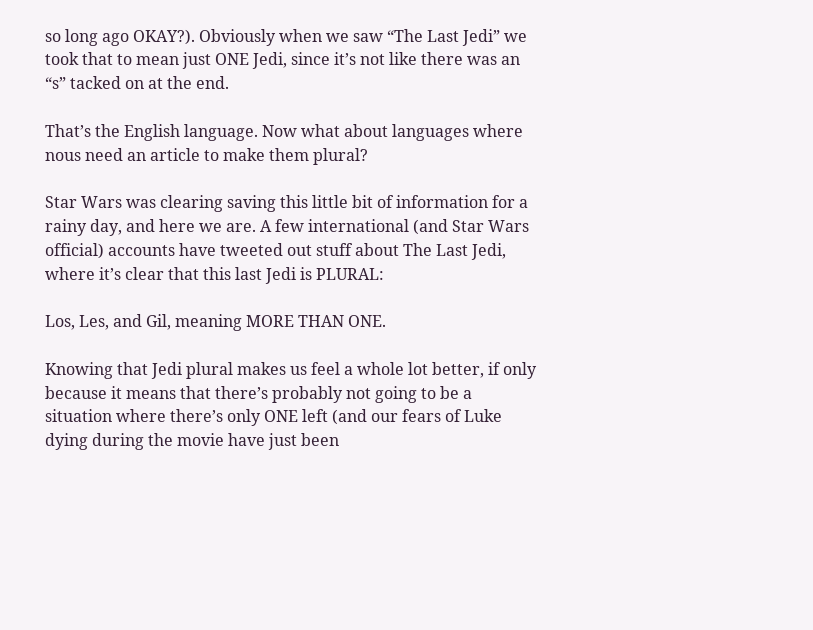so long ago OKAY?). Obviously when we saw “The Last Jedi” we took that to mean just ONE Jedi, since it’s not like there was an “s” tacked on at the end.

That’s the English language. Now what about languages where nous need an article to make them plural?

Star Wars was clearing saving this little bit of information for a rainy day, and here we are. A few international (and Star Wars official) accounts have tweeted out stuff about The Last Jedi, where it’s clear that this last Jedi is PLURAL:

Los, Les, and Gil, meaning MORE THAN ONE.

Knowing that Jedi plural makes us feel a whole lot better, if only because it means that there’s probably not going to be a situation where there’s only ONE left (and our fears of Luke dying during the movie have just been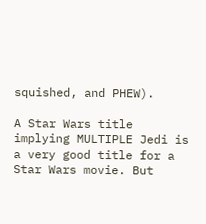squished, and PHEW).

A Star Wars title implying MULTIPLE Jedi is a very good title for a Star Wars movie. But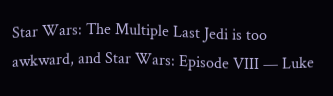Star Wars: The Multiple Last Jedi is too awkward, and Star Wars: Episode VIII — Luke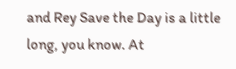and Rey Save the Day is a little long, you know. At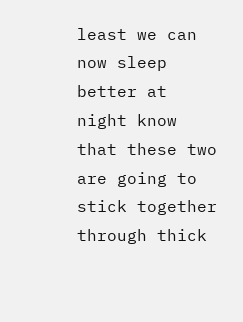least we can now sleep better at night know that these two are going to stick together through thick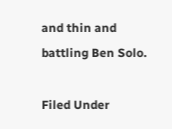and thin and battling Ben Solo.

Filed Under